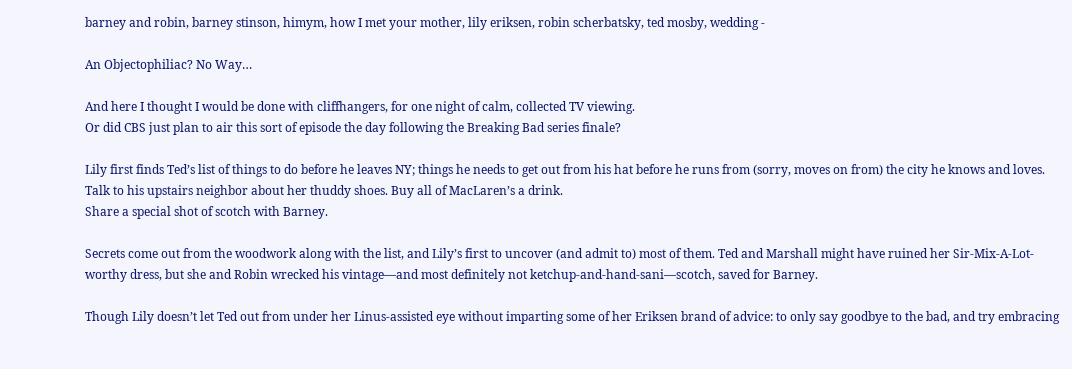barney and robin, barney stinson, himym, how I met your mother, lily eriksen, robin scherbatsky, ted mosby, wedding -

An Objectophiliac? No Way…

And here I thought I would be done with cliffhangers, for one night of calm, collected TV viewing.
Or did CBS just plan to air this sort of episode the day following the Breaking Bad series finale?

Lily first finds Ted’s list of things to do before he leaves NY; things he needs to get out from his hat before he runs from (sorry, moves on from) the city he knows and loves. Talk to his upstairs neighbor about her thuddy shoes. Buy all of MacLaren’s a drink.
Share a special shot of scotch with Barney.

Secrets come out from the woodwork along with the list, and Lily’s first to uncover (and admit to) most of them. Ted and Marshall might have ruined her Sir-Mix-A-Lot-worthy dress, but she and Robin wrecked his vintage—and most definitely not ketchup-and-hand-sani—scotch, saved for Barney.

Though Lily doesn’t let Ted out from under her Linus-assisted eye without imparting some of her Eriksen brand of advice: to only say goodbye to the bad, and try embracing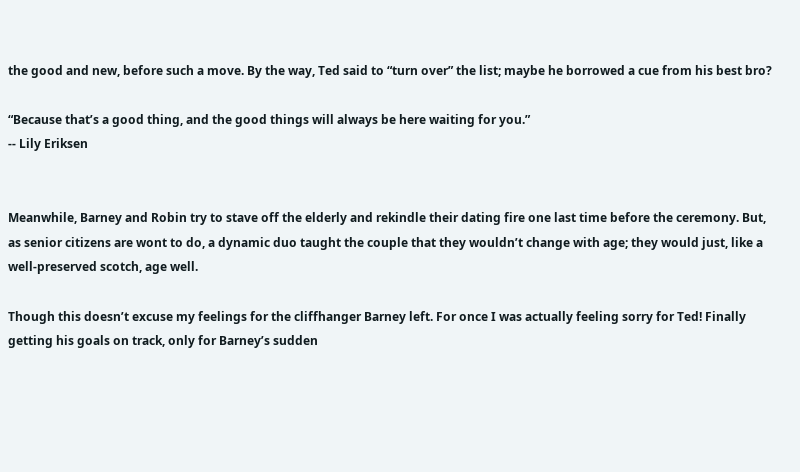the good and new, before such a move. By the way, Ted said to “turn over” the list; maybe he borrowed a cue from his best bro?

“Because that’s a good thing, and the good things will always be here waiting for you.”
-- Lily Eriksen


Meanwhile, Barney and Robin try to stave off the elderly and rekindle their dating fire one last time before the ceremony. But, as senior citizens are wont to do, a dynamic duo taught the couple that they wouldn’t change with age; they would just, like a well-preserved scotch, age well.

Though this doesn’t excuse my feelings for the cliffhanger Barney left. For once I was actually feeling sorry for Ted! Finally getting his goals on track, only for Barney’s sudden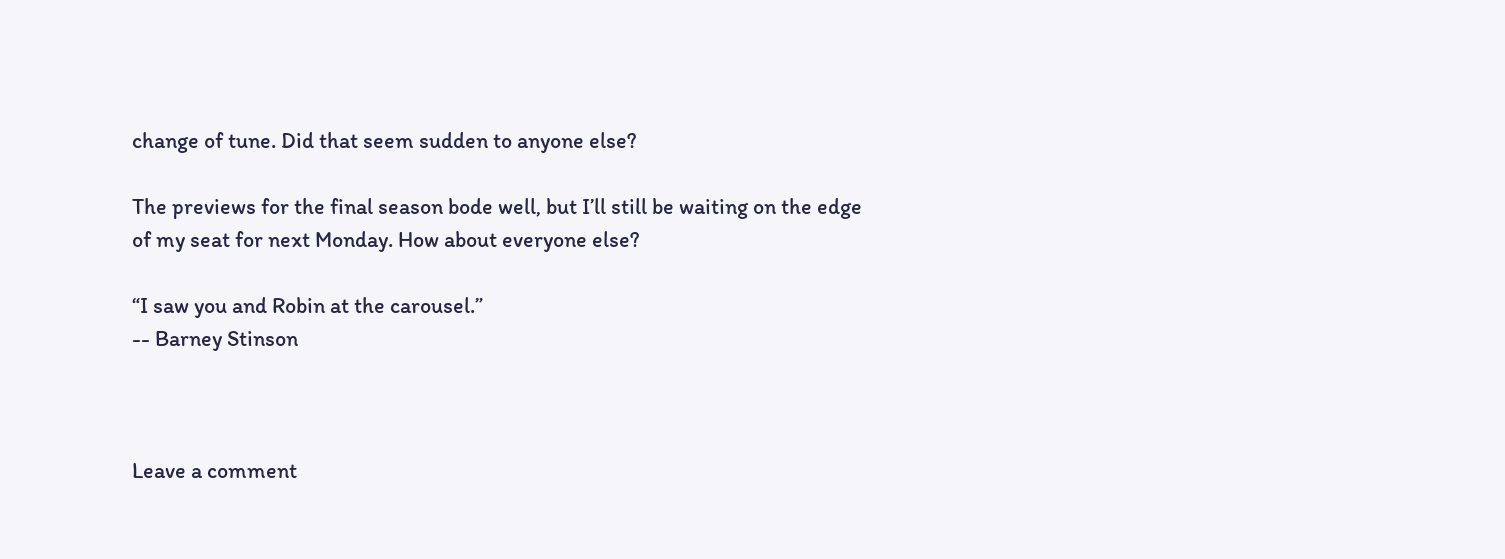change of tune. Did that seem sudden to anyone else?

The previews for the final season bode well, but I’ll still be waiting on the edge of my seat for next Monday. How about everyone else?

“I saw you and Robin at the carousel.”
-- Barney Stinson



Leave a comment